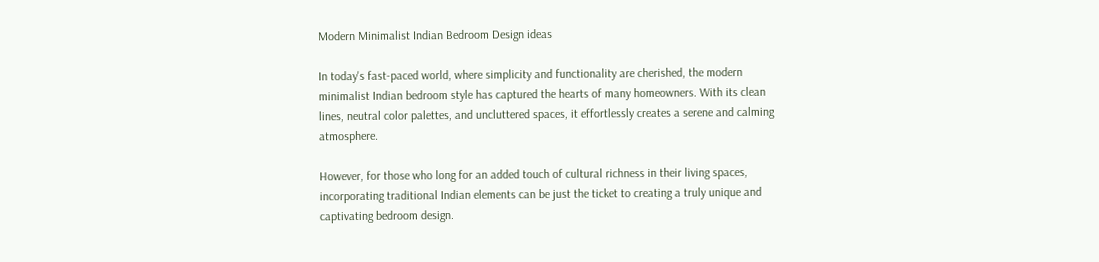Modern Minimalist Indian Bedroom Design ideas

In today's fast-paced world, where simplicity and functionality are cherished, the modern minimalist Indian bedroom style has captured the hearts of many homeowners. With its clean lines, neutral color palettes, and uncluttered spaces, it effortlessly creates a serene and calming atmosphere.

However, for those who long for an added touch of cultural richness in their living spaces, incorporating traditional Indian elements can be just the ticket to creating a truly unique and captivating bedroom design.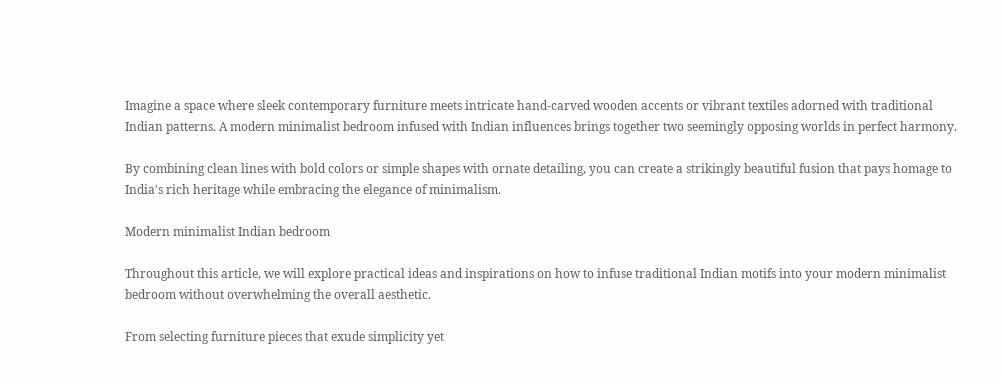Imagine a space where sleek contemporary furniture meets intricate hand-carved wooden accents or vibrant textiles adorned with traditional Indian patterns. A modern minimalist bedroom infused with Indian influences brings together two seemingly opposing worlds in perfect harmony.

By combining clean lines with bold colors or simple shapes with ornate detailing, you can create a strikingly beautiful fusion that pays homage to India's rich heritage while embracing the elegance of minimalism.

Modern minimalist Indian bedroom

Throughout this article, we will explore practical ideas and inspirations on how to infuse traditional Indian motifs into your modern minimalist bedroom without overwhelming the overall aesthetic.

From selecting furniture pieces that exude simplicity yet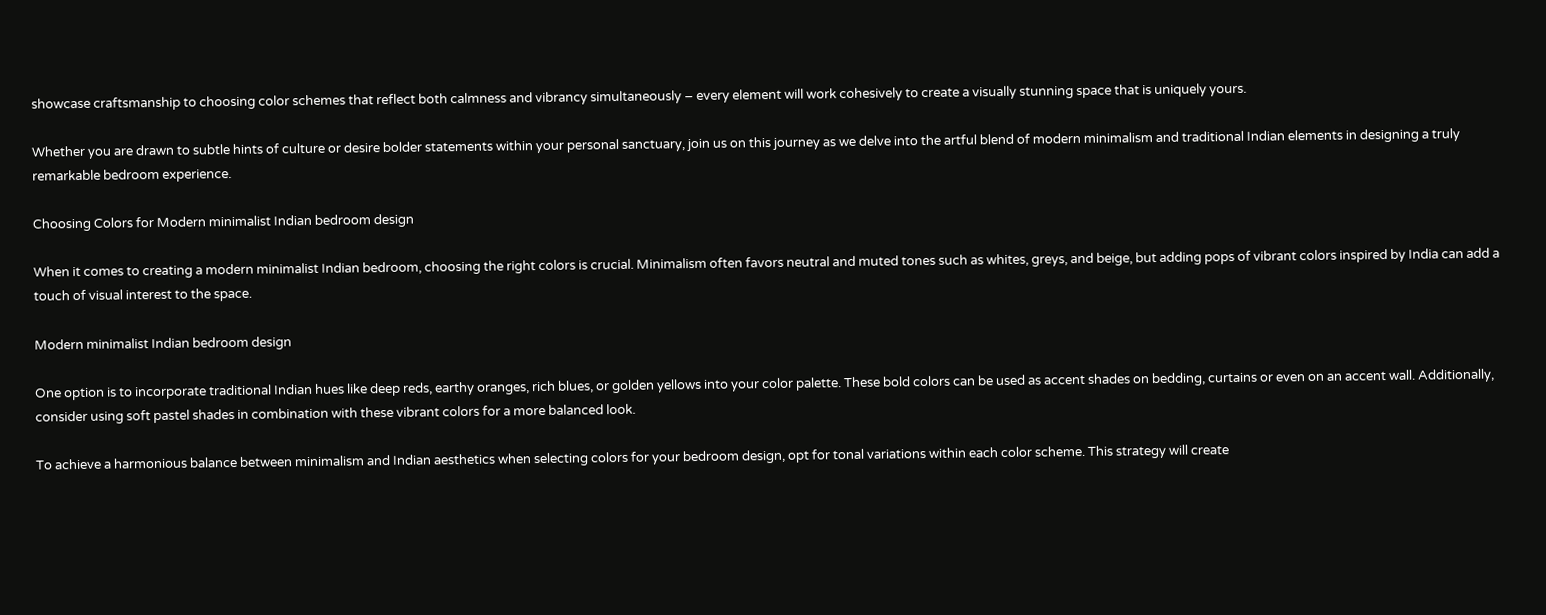showcase craftsmanship to choosing color schemes that reflect both calmness and vibrancy simultaneously – every element will work cohesively to create a visually stunning space that is uniquely yours.

Whether you are drawn to subtle hints of culture or desire bolder statements within your personal sanctuary, join us on this journey as we delve into the artful blend of modern minimalism and traditional Indian elements in designing a truly remarkable bedroom experience.

Choosing Colors for Modern minimalist Indian bedroom design

When it comes to creating a modern minimalist Indian bedroom, choosing the right colors is crucial. Minimalism often favors neutral and muted tones such as whites, greys, and beige, but adding pops of vibrant colors inspired by India can add a touch of visual interest to the space.

Modern minimalist Indian bedroom design

One option is to incorporate traditional Indian hues like deep reds, earthy oranges, rich blues, or golden yellows into your color palette. These bold colors can be used as accent shades on bedding, curtains or even on an accent wall. Additionally, consider using soft pastel shades in combination with these vibrant colors for a more balanced look.

To achieve a harmonious balance between minimalism and Indian aesthetics when selecting colors for your bedroom design, opt for tonal variations within each color scheme. This strategy will create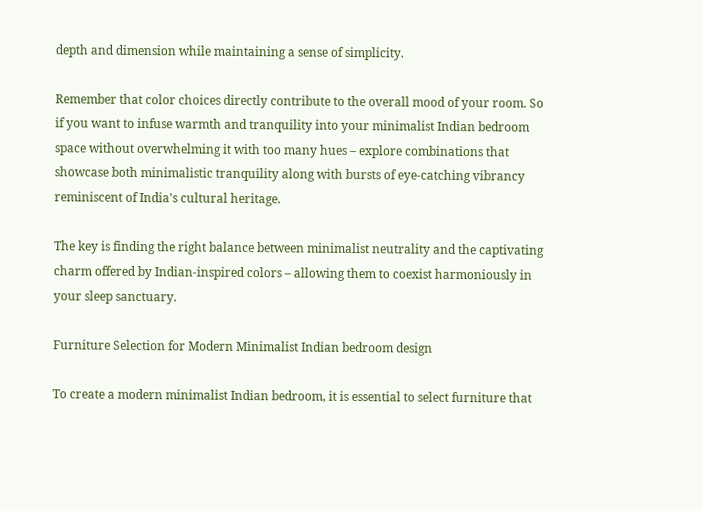depth and dimension while maintaining a sense of simplicity.

Remember that color choices directly contribute to the overall mood of your room. So if you want to infuse warmth and tranquility into your minimalist Indian bedroom space without overwhelming it with too many hues – explore combinations that showcase both minimalistic tranquility along with bursts of eye-catching vibrancy reminiscent of India's cultural heritage.

The key is finding the right balance between minimalist neutrality and the captivating charm offered by Indian-inspired colors – allowing them to coexist harmoniously in your sleep sanctuary.

Furniture Selection for Modern Minimalist Indian bedroom design

To create a modern minimalist Indian bedroom, it is essential to select furniture that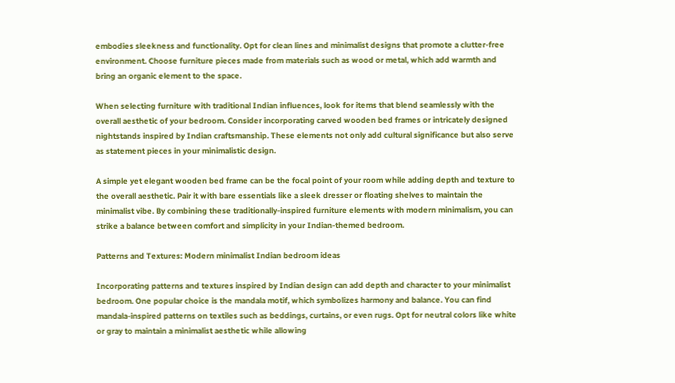embodies sleekness and functionality. Opt for clean lines and minimalist designs that promote a clutter-free environment. Choose furniture pieces made from materials such as wood or metal, which add warmth and bring an organic element to the space.

When selecting furniture with traditional Indian influences, look for items that blend seamlessly with the overall aesthetic of your bedroom. Consider incorporating carved wooden bed frames or intricately designed nightstands inspired by Indian craftsmanship. These elements not only add cultural significance but also serve as statement pieces in your minimalistic design.

A simple yet elegant wooden bed frame can be the focal point of your room while adding depth and texture to the overall aesthetic. Pair it with bare essentials like a sleek dresser or floating shelves to maintain the minimalist vibe. By combining these traditionally-inspired furniture elements with modern minimalism, you can strike a balance between comfort and simplicity in your Indian-themed bedroom.

Patterns and Textures: Modern minimalist Indian bedroom ideas

Incorporating patterns and textures inspired by Indian design can add depth and character to your minimalist bedroom. One popular choice is the mandala motif, which symbolizes harmony and balance. You can find mandala-inspired patterns on textiles such as beddings, curtains, or even rugs. Opt for neutral colors like white or gray to maintain a minimalist aesthetic while allowing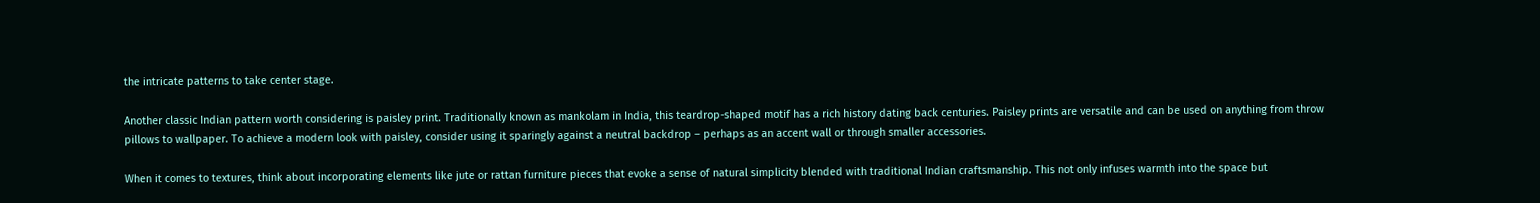the intricate patterns to take center stage.

Another classic Indian pattern worth considering is paisley print. Traditionally known as mankolam in India, this teardrop-shaped motif has a rich history dating back centuries. Paisley prints are versatile and can be used on anything from throw pillows to wallpaper. To achieve a modern look with paisley, consider using it sparingly against a neutral backdrop – perhaps as an accent wall or through smaller accessories.

When it comes to textures, think about incorporating elements like jute or rattan furniture pieces that evoke a sense of natural simplicity blended with traditional Indian craftsmanship. This not only infuses warmth into the space but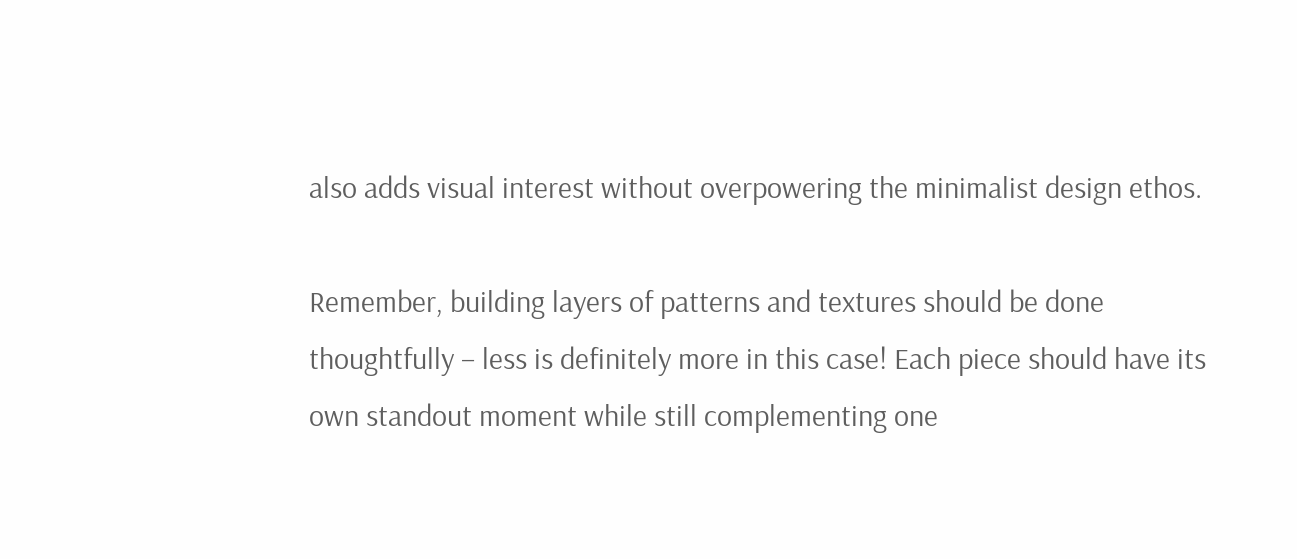also adds visual interest without overpowering the minimalist design ethos.

Remember, building layers of patterns and textures should be done thoughtfully – less is definitely more in this case! Each piece should have its own standout moment while still complementing one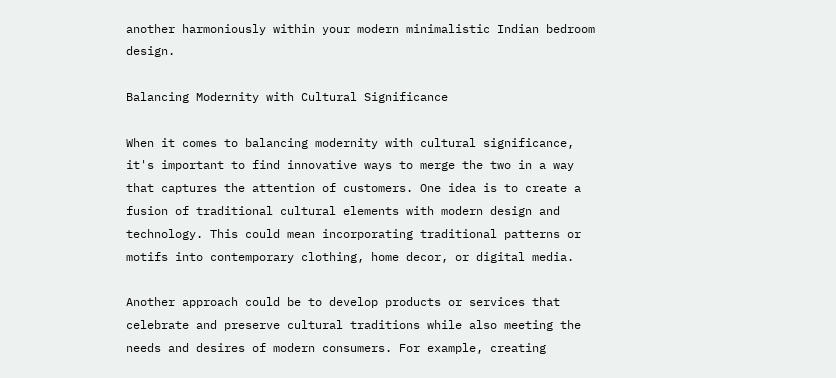another harmoniously within your modern minimalistic Indian bedroom design.

Balancing Modernity with Cultural Significance

When it comes to balancing modernity with cultural significance, it's important to find innovative ways to merge the two in a way that captures the attention of customers. One idea is to create a fusion of traditional cultural elements with modern design and technology. This could mean incorporating traditional patterns or motifs into contemporary clothing, home decor, or digital media.

Another approach could be to develop products or services that celebrate and preserve cultural traditions while also meeting the needs and desires of modern consumers. For example, creating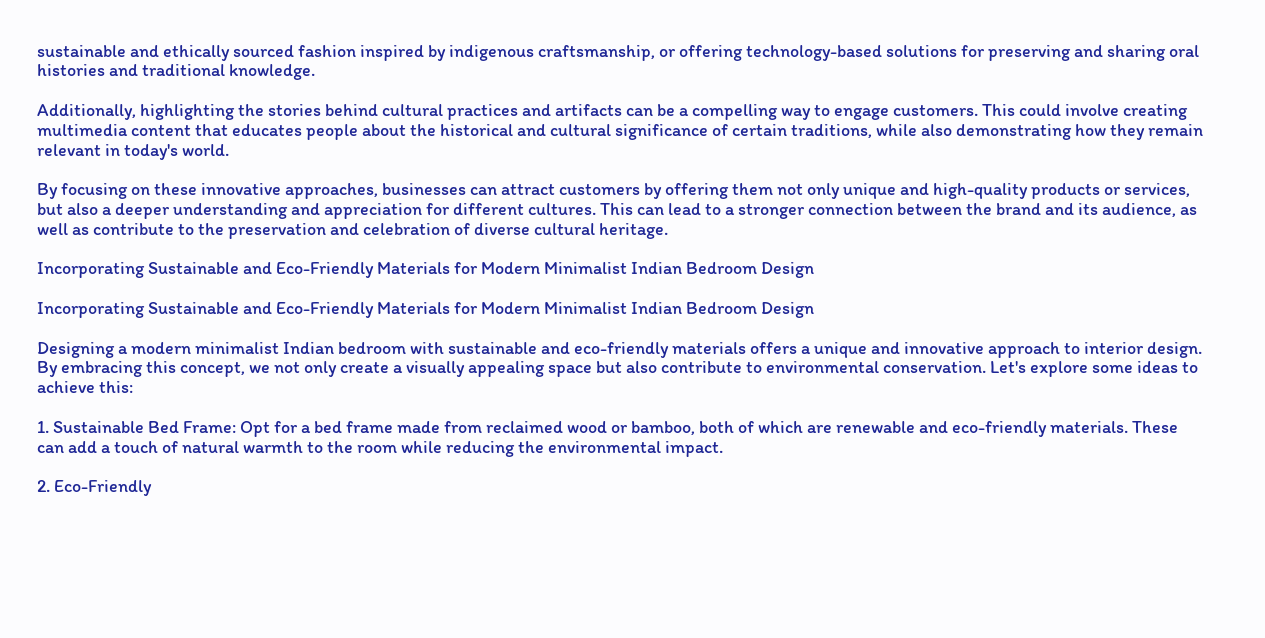sustainable and ethically sourced fashion inspired by indigenous craftsmanship, or offering technology-based solutions for preserving and sharing oral histories and traditional knowledge.

Additionally, highlighting the stories behind cultural practices and artifacts can be a compelling way to engage customers. This could involve creating multimedia content that educates people about the historical and cultural significance of certain traditions, while also demonstrating how they remain relevant in today's world.

By focusing on these innovative approaches, businesses can attract customers by offering them not only unique and high-quality products or services, but also a deeper understanding and appreciation for different cultures. This can lead to a stronger connection between the brand and its audience, as well as contribute to the preservation and celebration of diverse cultural heritage.

Incorporating Sustainable and Eco-Friendly Materials for Modern Minimalist Indian Bedroom Design

Incorporating Sustainable and Eco-Friendly Materials for Modern Minimalist Indian Bedroom Design

Designing a modern minimalist Indian bedroom with sustainable and eco-friendly materials offers a unique and innovative approach to interior design. By embracing this concept, we not only create a visually appealing space but also contribute to environmental conservation. Let's explore some ideas to achieve this:

1. Sustainable Bed Frame: Opt for a bed frame made from reclaimed wood or bamboo, both of which are renewable and eco-friendly materials. These can add a touch of natural warmth to the room while reducing the environmental impact.

2. Eco-Friendly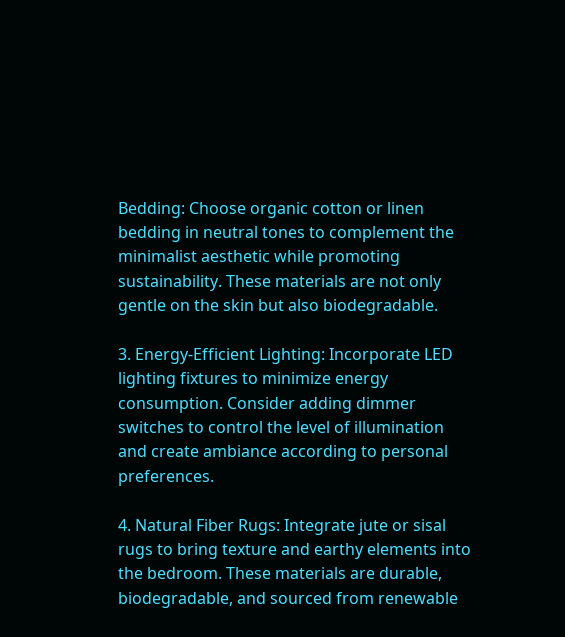Bedding: Choose organic cotton or linen bedding in neutral tones to complement the minimalist aesthetic while promoting sustainability. These materials are not only gentle on the skin but also biodegradable.

3. Energy-Efficient Lighting: Incorporate LED lighting fixtures to minimize energy consumption. Consider adding dimmer switches to control the level of illumination and create ambiance according to personal preferences.

4. Natural Fiber Rugs: Integrate jute or sisal rugs to bring texture and earthy elements into the bedroom. These materials are durable, biodegradable, and sourced from renewable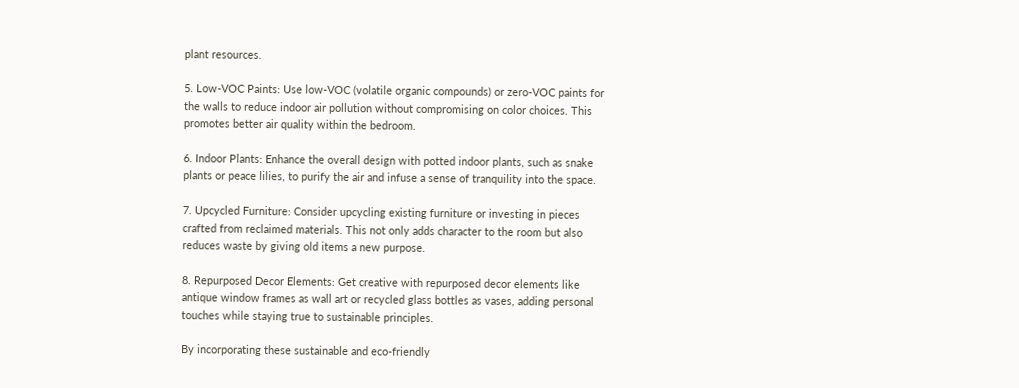plant resources.

5. Low-VOC Paints: Use low-VOC (volatile organic compounds) or zero-VOC paints for the walls to reduce indoor air pollution without compromising on color choices. This promotes better air quality within the bedroom.

6. Indoor Plants: Enhance the overall design with potted indoor plants, such as snake plants or peace lilies, to purify the air and infuse a sense of tranquility into the space.

7. Upcycled Furniture: Consider upcycling existing furniture or investing in pieces crafted from reclaimed materials. This not only adds character to the room but also reduces waste by giving old items a new purpose.

8. Repurposed Decor Elements: Get creative with repurposed decor elements like antique window frames as wall art or recycled glass bottles as vases, adding personal touches while staying true to sustainable principles.

By incorporating these sustainable and eco-friendly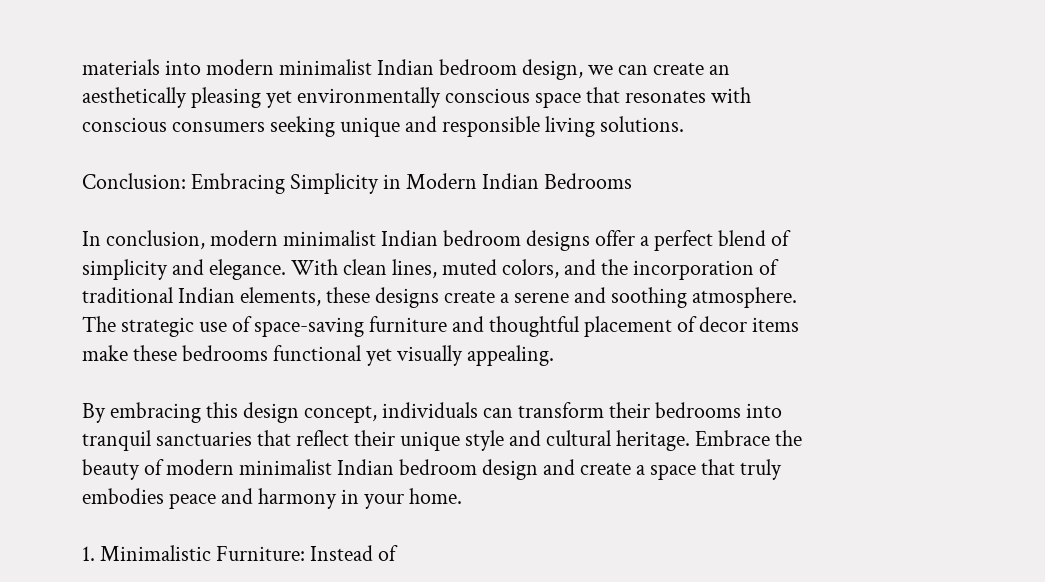materials into modern minimalist Indian bedroom design, we can create an aesthetically pleasing yet environmentally conscious space that resonates with conscious consumers seeking unique and responsible living solutions.

Conclusion: Embracing Simplicity in Modern Indian Bedrooms

In conclusion, modern minimalist Indian bedroom designs offer a perfect blend of simplicity and elegance. With clean lines, muted colors, and the incorporation of traditional Indian elements, these designs create a serene and soothing atmosphere. The strategic use of space-saving furniture and thoughtful placement of decor items make these bedrooms functional yet visually appealing.

By embracing this design concept, individuals can transform their bedrooms into tranquil sanctuaries that reflect their unique style and cultural heritage. Embrace the beauty of modern minimalist Indian bedroom design and create a space that truly embodies peace and harmony in your home.

1. Minimalistic Furniture: Instead of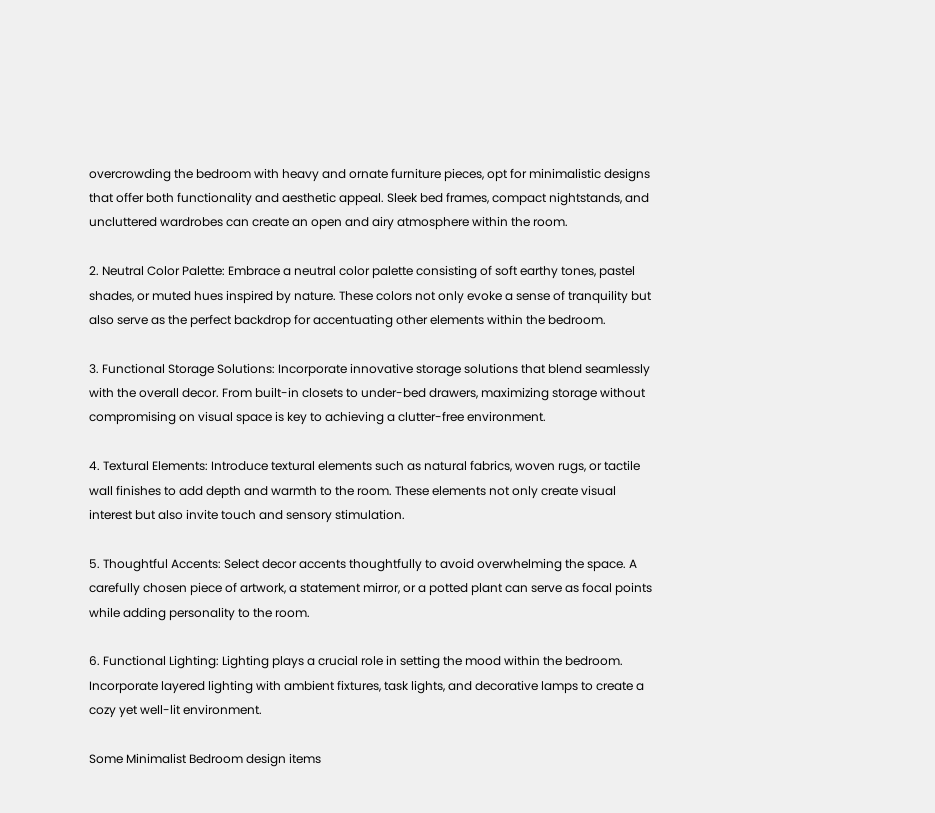overcrowding the bedroom with heavy and ornate furniture pieces, opt for minimalistic designs that offer both functionality and aesthetic appeal. Sleek bed frames, compact nightstands, and uncluttered wardrobes can create an open and airy atmosphere within the room.

2. Neutral Color Palette: Embrace a neutral color palette consisting of soft earthy tones, pastel shades, or muted hues inspired by nature. These colors not only evoke a sense of tranquility but also serve as the perfect backdrop for accentuating other elements within the bedroom.

3. Functional Storage Solutions: Incorporate innovative storage solutions that blend seamlessly with the overall decor. From built-in closets to under-bed drawers, maximizing storage without compromising on visual space is key to achieving a clutter-free environment.

4. Textural Elements: Introduce textural elements such as natural fabrics, woven rugs, or tactile wall finishes to add depth and warmth to the room. These elements not only create visual interest but also invite touch and sensory stimulation.

5. Thoughtful Accents: Select decor accents thoughtfully to avoid overwhelming the space. A carefully chosen piece of artwork, a statement mirror, or a potted plant can serve as focal points while adding personality to the room.

6. Functional Lighting: Lighting plays a crucial role in setting the mood within the bedroom. Incorporate layered lighting with ambient fixtures, task lights, and decorative lamps to create a cozy yet well-lit environment.

Some Minimalist Bedroom design items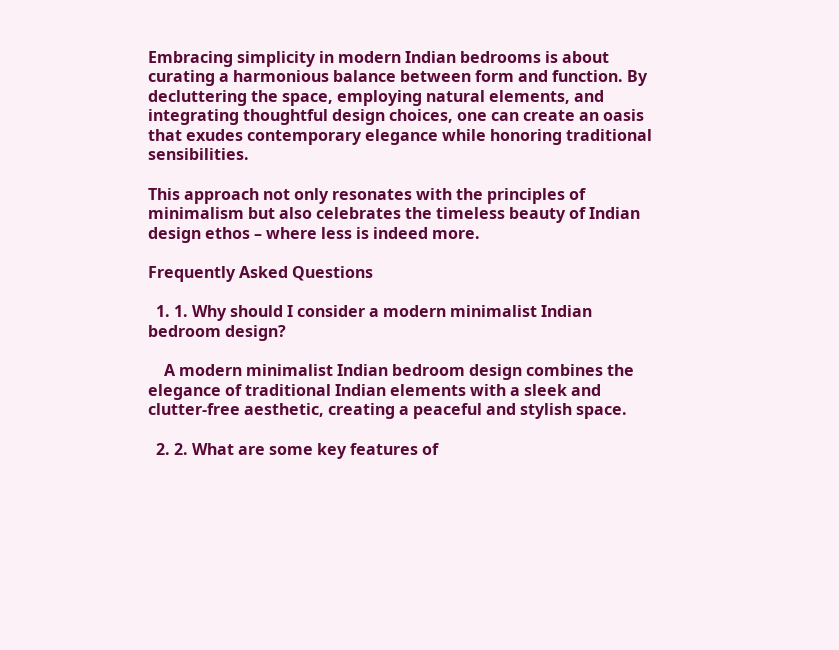Embracing simplicity in modern Indian bedrooms is about curating a harmonious balance between form and function. By decluttering the space, employing natural elements, and integrating thoughtful design choices, one can create an oasis that exudes contemporary elegance while honoring traditional sensibilities.

This approach not only resonates with the principles of minimalism but also celebrates the timeless beauty of Indian design ethos – where less is indeed more.

Frequently Asked Questions

  1. 1. Why should I consider a modern minimalist Indian bedroom design?

    A modern minimalist Indian bedroom design combines the elegance of traditional Indian elements with a sleek and clutter-free aesthetic, creating a peaceful and stylish space.

  2. 2. What are some key features of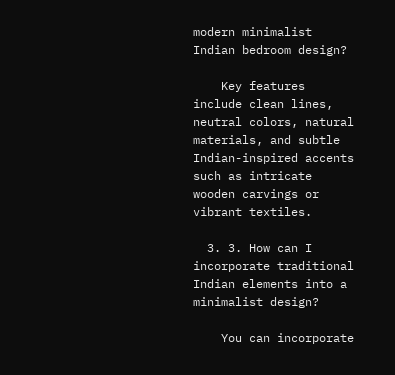modern minimalist Indian bedroom design?

    Key features include clean lines, neutral colors, natural materials, and subtle Indian-inspired accents such as intricate wooden carvings or vibrant textiles.

  3. 3. How can I incorporate traditional Indian elements into a minimalist design?

    You can incorporate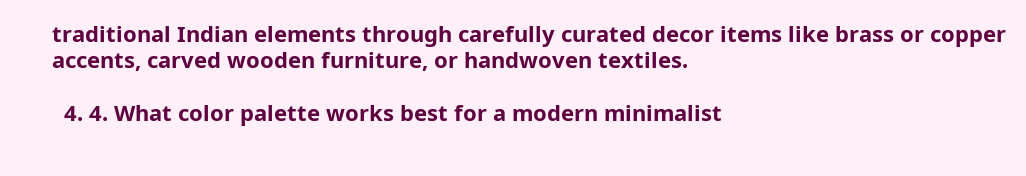traditional Indian elements through carefully curated decor items like brass or copper accents, carved wooden furniture, or handwoven textiles.

  4. 4. What color palette works best for a modern minimalist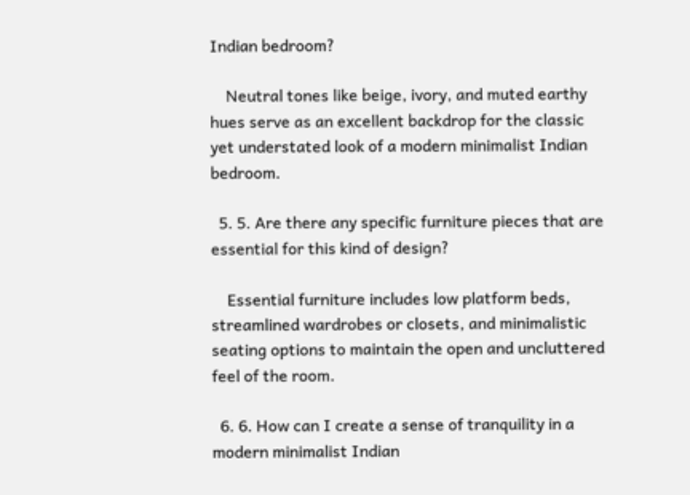Indian bedroom?

    Neutral tones like beige, ivory, and muted earthy hues serve as an excellent backdrop for the classic yet understated look of a modern minimalist Indian bedroom.

  5. 5. Are there any specific furniture pieces that are essential for this kind of design?

    Essential furniture includes low platform beds, streamlined wardrobes or closets, and minimalistic seating options to maintain the open and uncluttered feel of the room.

  6. 6. How can I create a sense of tranquility in a modern minimalist Indian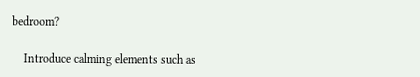bedroom?

    Introduce calming elements such as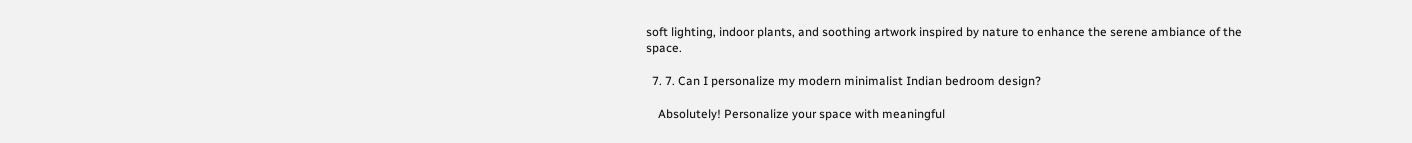soft lighting, indoor plants, and soothing artwork inspired by nature to enhance the serene ambiance of the space.

  7. 7. Can I personalize my modern minimalist Indian bedroom design?

    Absolutely! Personalize your space with meaningful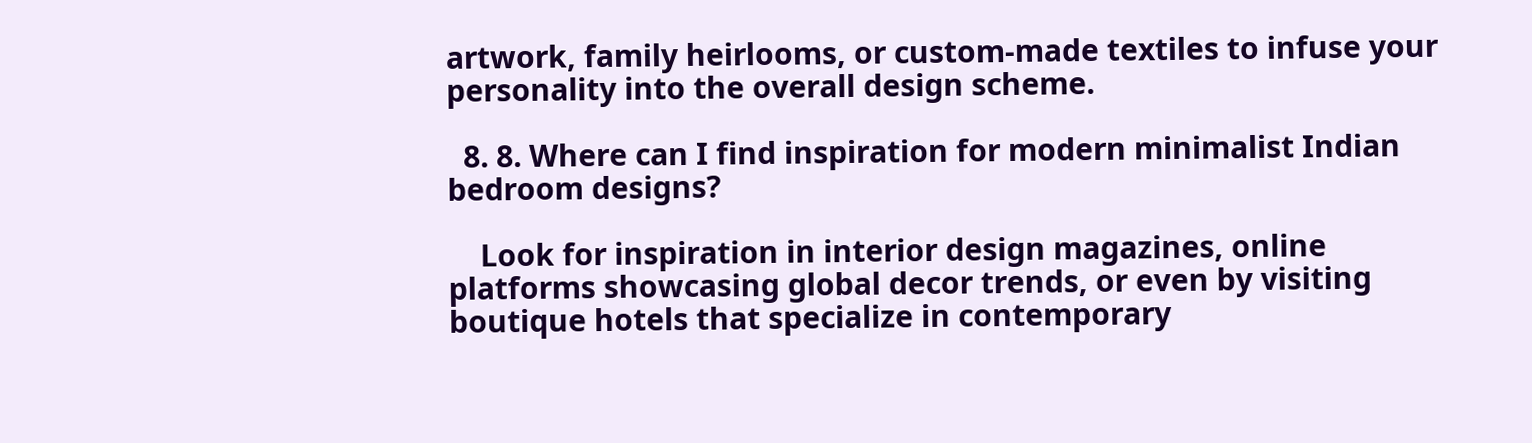artwork, family heirlooms, or custom-made textiles to infuse your personality into the overall design scheme.

  8. 8. Where can I find inspiration for modern minimalist Indian bedroom designs?

    Look for inspiration in interior design magazines, online platforms showcasing global decor trends, or even by visiting boutique hotels that specialize in contemporary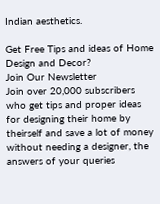Indian aesthetics.

Get Free Tips and ideas of Home Design and Decor?
Join Our Newsletter
Join over 20,000 subscribers who get tips and proper ideas for designing their home by theirself and save a lot of money without needing a designer, the answers of your queries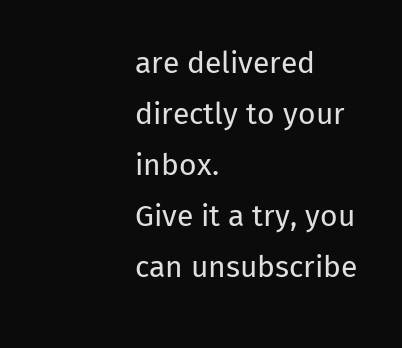are delivered directly to your inbox.
Give it a try, you can unsubscribe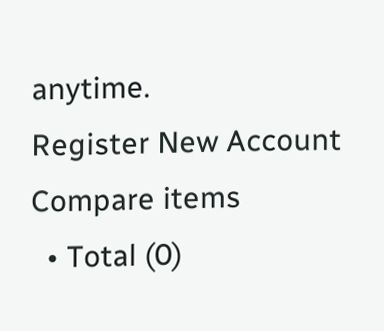anytime.
Register New Account
Compare items
  • Total (0)